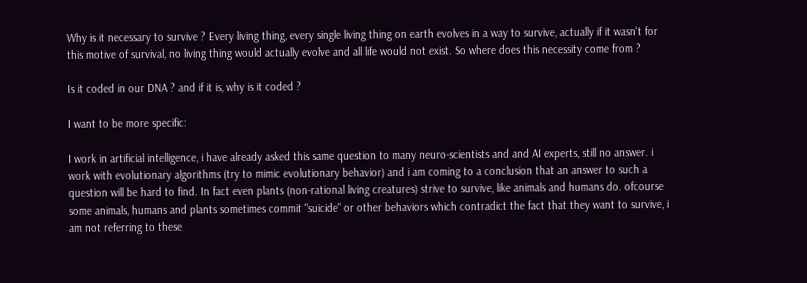Why is it necessary to survive ? Every living thing, every single living thing on earth evolves in a way to survive, actually if it wasn't for this motive of survival, no living thing would actually evolve and all life would not exist. So where does this necessity come from ?

Is it coded in our DNA ? and if it is, why is it coded ?

I want to be more specific:

I work in artificial intelligence, i have already asked this same question to many neuro-scientists and and AI experts, still no answer. i work with evolutionary algorithms (try to mimic evolutionary behavior) and i am coming to a conclusion that an answer to such a question will be hard to find. In fact even plants (non-rational living creatures) strive to survive, like animals and humans do. ofcourse some animals, humans and plants sometimes commit "suicide" or other behaviors which contradict the fact that they want to survive, i am not referring to these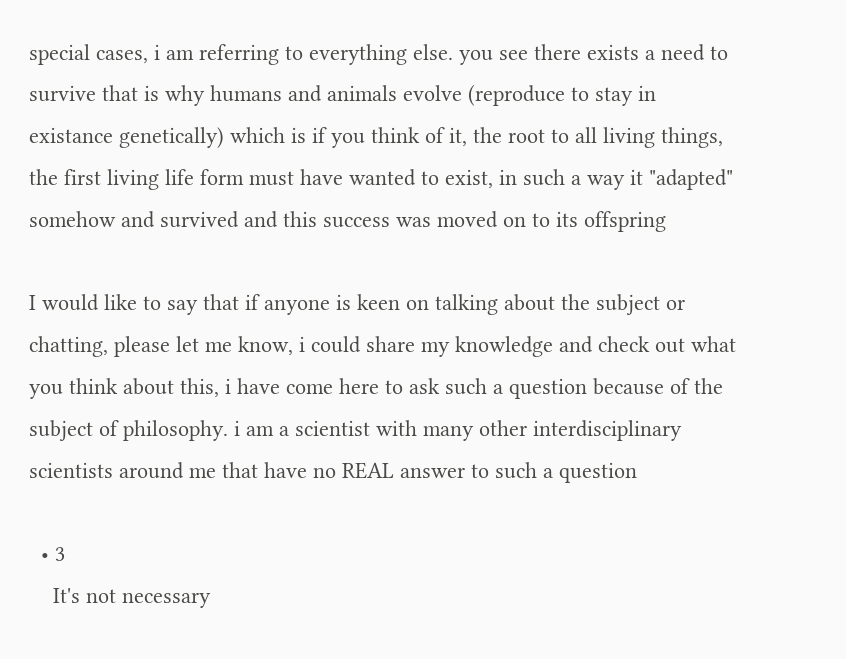special cases, i am referring to everything else. you see there exists a need to survive that is why humans and animals evolve (reproduce to stay in existance genetically) which is if you think of it, the root to all living things, the first living life form must have wanted to exist, in such a way it "adapted" somehow and survived and this success was moved on to its offspring

I would like to say that if anyone is keen on talking about the subject or chatting, please let me know, i could share my knowledge and check out what you think about this, i have come here to ask such a question because of the subject of philosophy. i am a scientist with many other interdisciplinary scientists around me that have no REAL answer to such a question

  • 3
    It's not necessary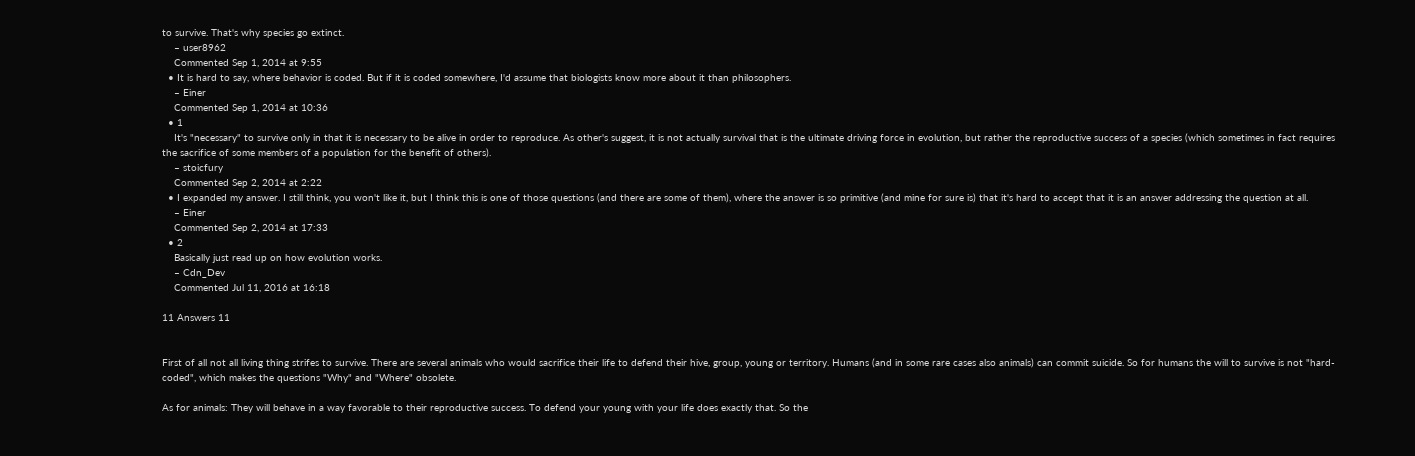to survive. That's why species go extinct.
    – user8962
    Commented Sep 1, 2014 at 9:55
  • It is hard to say, where behavior is coded. But if it is coded somewhere, I'd assume that biologists know more about it than philosophers.
    – Einer
    Commented Sep 1, 2014 at 10:36
  • 1
    It's "necessary" to survive only in that it is necessary to be alive in order to reproduce. As other's suggest, it is not actually survival that is the ultimate driving force in evolution, but rather the reproductive success of a species (which sometimes in fact requires the sacrifice of some members of a population for the benefit of others).
    – stoicfury
    Commented Sep 2, 2014 at 2:22
  • I expanded my answer. I still think, you won't like it, but I think this is one of those questions (and there are some of them), where the answer is so primitive (and mine for sure is) that it's hard to accept that it is an answer addressing the question at all.
    – Einer
    Commented Sep 2, 2014 at 17:33
  • 2
    Basically just read up on how evolution works.
    – Cdn_Dev
    Commented Jul 11, 2016 at 16:18

11 Answers 11


First of all not all living thing strifes to survive. There are several animals who would sacrifice their life to defend their hive, group, young or territory. Humans (and in some rare cases also animals) can commit suicide. So for humans the will to survive is not "hard-coded", which makes the questions "Why" and "Where" obsolete.

As for animals: They will behave in a way favorable to their reproductive success. To defend your young with your life does exactly that. So the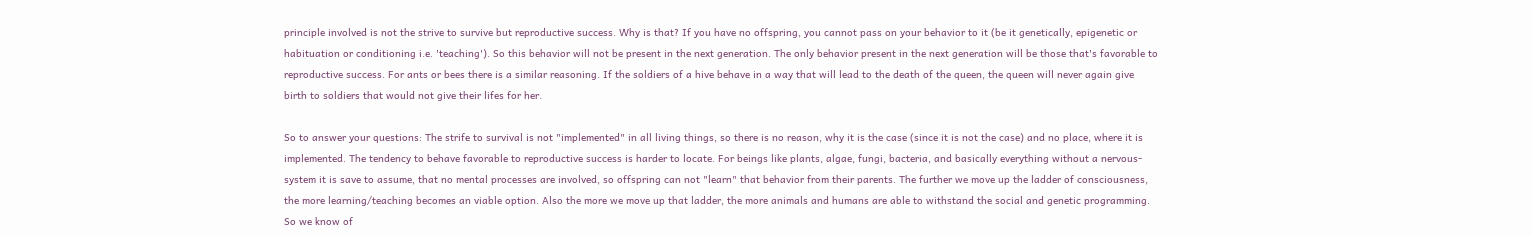principle involved is not the strive to survive but reproductive success. Why is that? If you have no offspring, you cannot pass on your behavior to it (be it genetically, epigenetic or habituation or conditioning i.e. 'teaching'). So this behavior will not be present in the next generation. The only behavior present in the next generation will be those that's favorable to reproductive success. For ants or bees there is a similar reasoning. If the soldiers of a hive behave in a way that will lead to the death of the queen, the queen will never again give birth to soldiers that would not give their lifes for her.

So to answer your questions: The strife to survival is not "implemented" in all living things, so there is no reason, why it is the case (since it is not the case) and no place, where it is implemented. The tendency to behave favorable to reproductive success is harder to locate. For beings like plants, algae, fungi, bacteria, and basically everything without a nervous-system it is save to assume, that no mental processes are involved, so offspring can not "learn" that behavior from their parents. The further we move up the ladder of consciousness, the more learning/teaching becomes an viable option. Also the more we move up that ladder, the more animals and humans are able to withstand the social and genetic programming. So we know of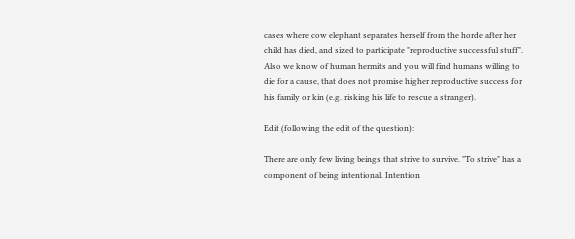cases where cow elephant separates herself from the horde after her child has died, and sized to participate "reproductive successful stuff". Also we know of human hermits and you will find humans willing to die for a cause, that does not promise higher reproductive success for his family or kin (e.g. risking his life to rescue a stranger).

Edit (following the edit of the question):

There are only few living beings that strive to survive. "To strive" has a component of being intentional. Intention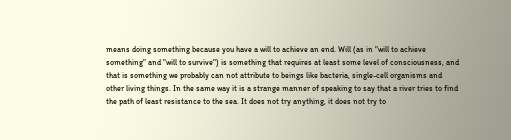means doing something because you have a will to achieve an end. Will (as in "will to achieve something" and "will to survive") is something that requires at least some level of consciousness, and that is something we probably can not attribute to beings like bacteria, single-cell organisms and other living things. In the same way it is a strange manner of speaking to say that a river tries to find the path of least resistance to the sea. It does not try anything, it does not try to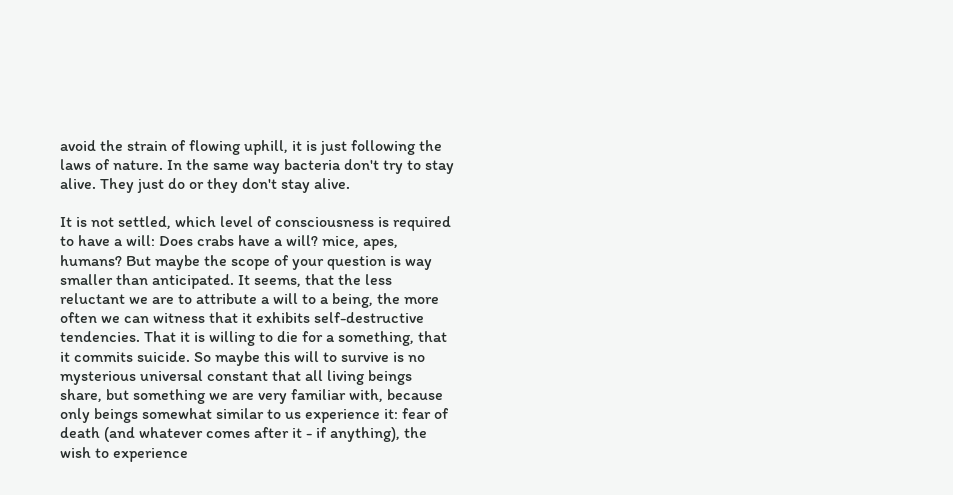avoid the strain of flowing uphill, it is just following the laws of nature. In the same way bacteria don't try to stay alive. They just do or they don't stay alive.

It is not settled, which level of consciousness is required to have a will: Does crabs have a will? mice, apes, humans? But maybe the scope of your question is way smaller than anticipated. It seems, that the less reluctant we are to attribute a will to a being, the more often we can witness that it exhibits self-destructive tendencies. That it is willing to die for a something, that it commits suicide. So maybe this will to survive is no mysterious universal constant that all living beings share, but something we are very familiar with, because only beings somewhat similar to us experience it: fear of death (and whatever comes after it - if anything), the wish to experience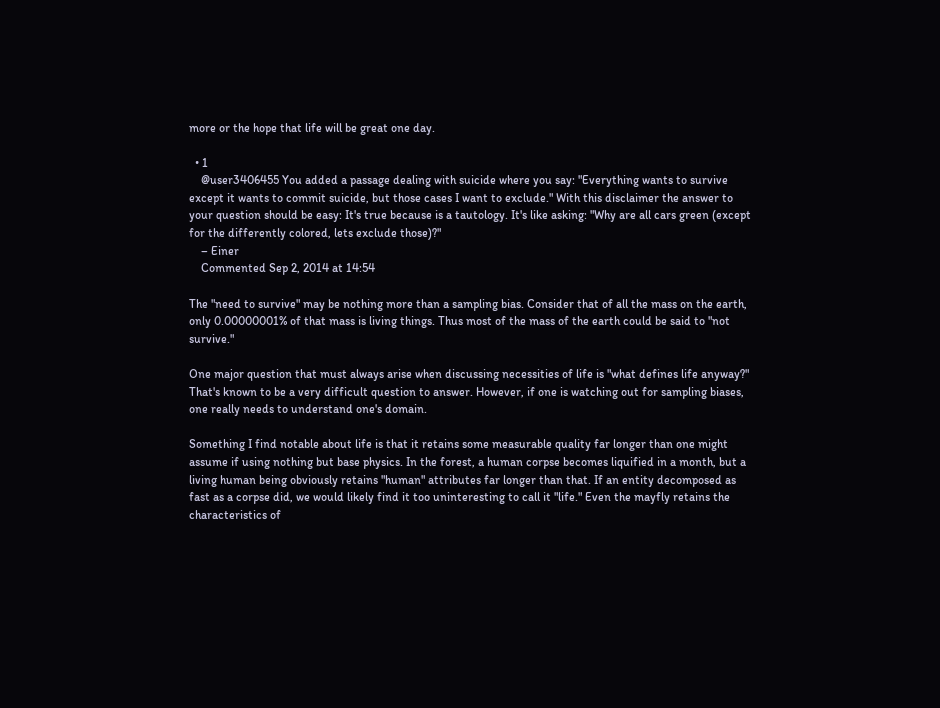more or the hope that life will be great one day.

  • 1
    @user3406455 You added a passage dealing with suicide where you say: "Everything wants to survive except it wants to commit suicide, but those cases I want to exclude." With this disclaimer the answer to your question should be easy: It's true because is a tautology. It's like asking: "Why are all cars green (except for the differently colored, lets exclude those)?"
    – Einer
    Commented Sep 2, 2014 at 14:54

The "need to survive" may be nothing more than a sampling bias. Consider that of all the mass on the earth, only 0.00000001% of that mass is living things. Thus most of the mass of the earth could be said to "not survive."

One major question that must always arise when discussing necessities of life is "what defines life anyway?" That's known to be a very difficult question to answer. However, if one is watching out for sampling biases, one really needs to understand one's domain.

Something I find notable about life is that it retains some measurable quality far longer than one might assume if using nothing but base physics. In the forest, a human corpse becomes liquified in a month, but a living human being obviously retains "human" attributes far longer than that. If an entity decomposed as fast as a corpse did, we would likely find it too uninteresting to call it "life." Even the mayfly retains the characteristics of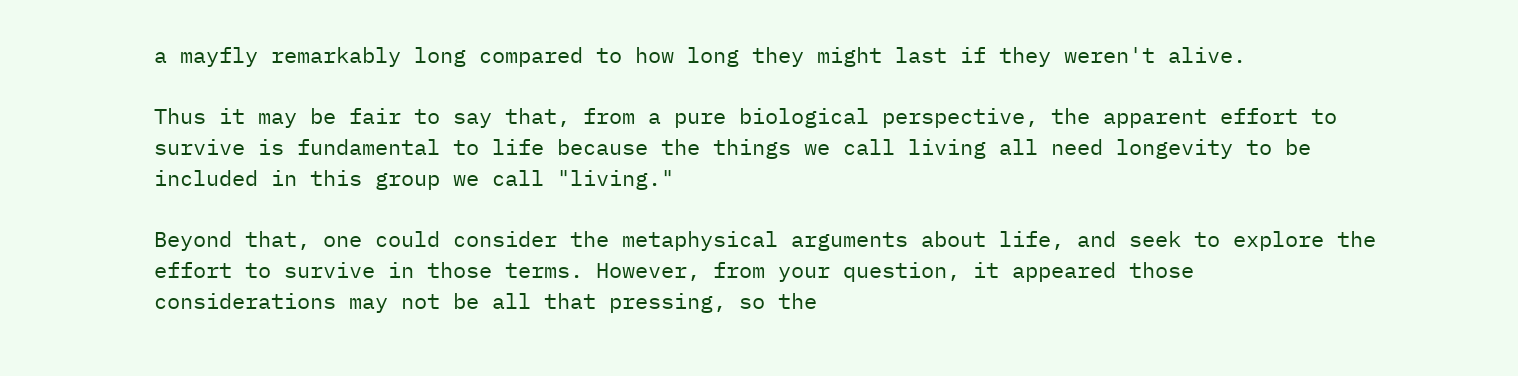a mayfly remarkably long compared to how long they might last if they weren't alive.

Thus it may be fair to say that, from a pure biological perspective, the apparent effort to survive is fundamental to life because the things we call living all need longevity to be included in this group we call "living."

Beyond that, one could consider the metaphysical arguments about life, and seek to explore the effort to survive in those terms. However, from your question, it appeared those considerations may not be all that pressing, so the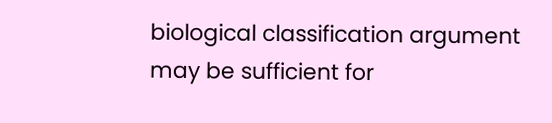biological classification argument may be sufficient for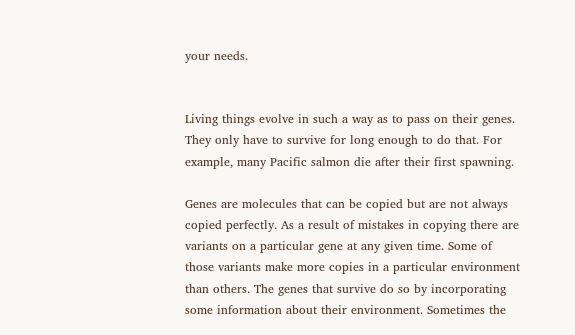your needs.


Living things evolve in such a way as to pass on their genes. They only have to survive for long enough to do that. For example, many Pacific salmon die after their first spawning.

Genes are molecules that can be copied but are not always copied perfectly. As a result of mistakes in copying there are variants on a particular gene at any given time. Some of those variants make more copies in a particular environment than others. The genes that survive do so by incorporating some information about their environment. Sometimes the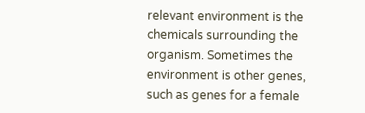relevant environment is the chemicals surrounding the organism. Sometimes the environment is other genes, such as genes for a female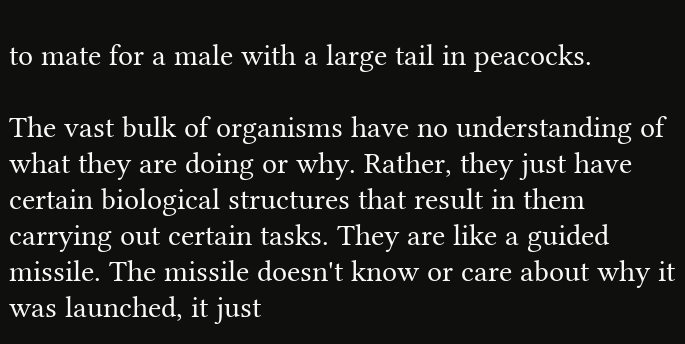to mate for a male with a large tail in peacocks.

The vast bulk of organisms have no understanding of what they are doing or why. Rather, they just have certain biological structures that result in them carrying out certain tasks. They are like a guided missile. The missile doesn't know or care about why it was launched, it just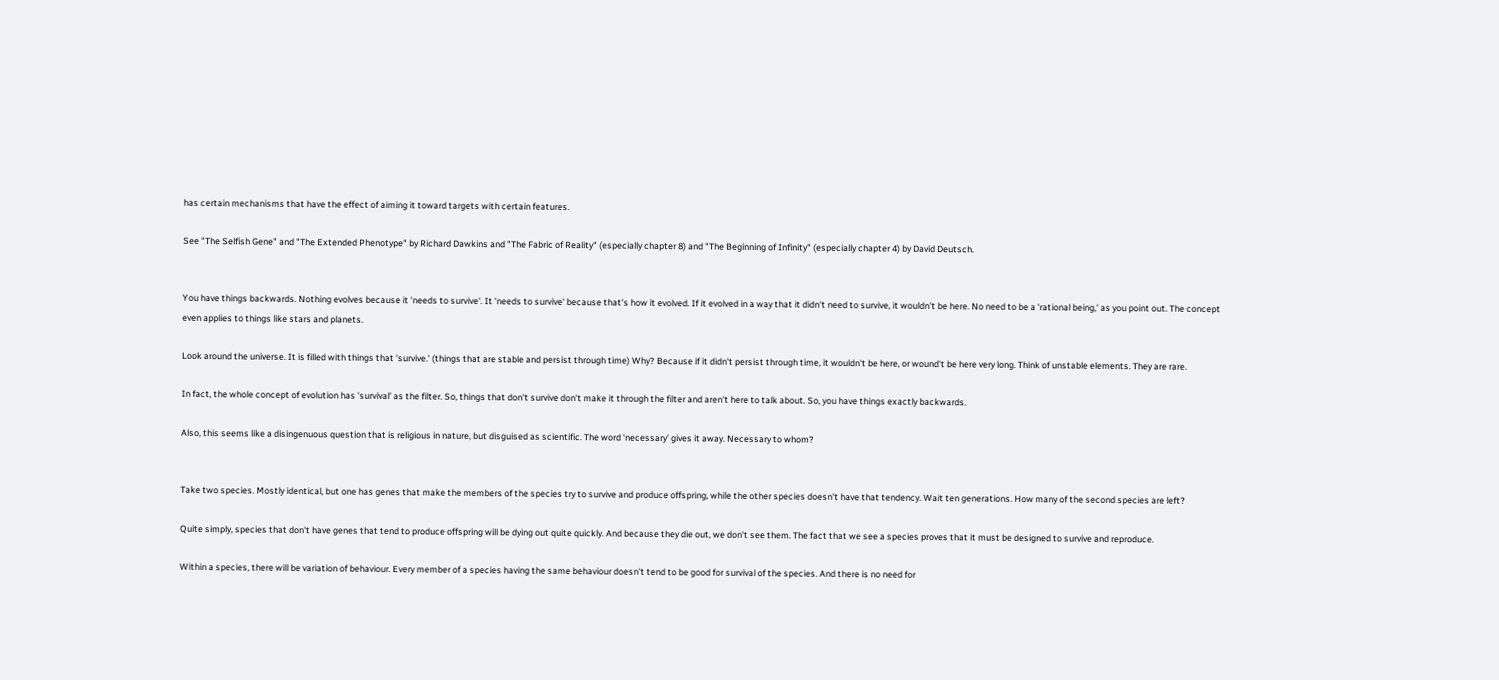has certain mechanisms that have the effect of aiming it toward targets with certain features.

See "The Selfish Gene" and "The Extended Phenotype" by Richard Dawkins and "The Fabric of Reality" (especially chapter 8) and "The Beginning of Infinity" (especially chapter 4) by David Deutsch.


You have things backwards. Nothing evolves because it 'needs to survive'. It 'needs to survive' because that's how it evolved. If it evolved in a way that it didn't need to survive, it wouldn't be here. No need to be a 'rational being,' as you point out. The concept even applies to things like stars and planets.

Look around the universe. It is filled with things that 'survive.' (things that are stable and persist through time) Why? Because if it didn't persist through time, it wouldn't be here, or wound't be here very long. Think of unstable elements. They are rare.

In fact, the whole concept of evolution has 'survival' as the filter. So, things that don't survive don't make it through the filter and aren't here to talk about. So, you have things exactly backwards.

Also, this seems like a disingenuous question that is religious in nature, but disguised as scientific. The word 'necessary' gives it away. Necessary to whom?


Take two species. Mostly identical, but one has genes that make the members of the species try to survive and produce offspring, while the other species doesn't have that tendency. Wait ten generations. How many of the second species are left?

Quite simply, species that don't have genes that tend to produce offspring will be dying out quite quickly. And because they die out, we don't see them. The fact that we see a species proves that it must be designed to survive and reproduce.

Within a species, there will be variation of behaviour. Every member of a species having the same behaviour doesn't tend to be good for survival of the species. And there is no need for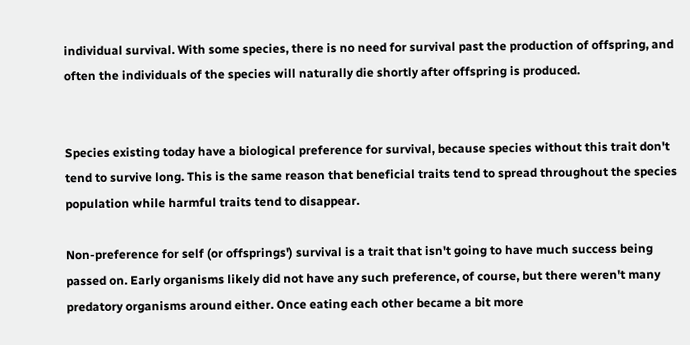individual survival. With some species, there is no need for survival past the production of offspring, and often the individuals of the species will naturally die shortly after offspring is produced.


Species existing today have a biological preference for survival, because species without this trait don't tend to survive long. This is the same reason that beneficial traits tend to spread throughout the species population while harmful traits tend to disappear.

Non-preference for self (or offsprings') survival is a trait that isn't going to have much success being passed on. Early organisms likely did not have any such preference, of course, but there weren't many predatory organisms around either. Once eating each other became a bit more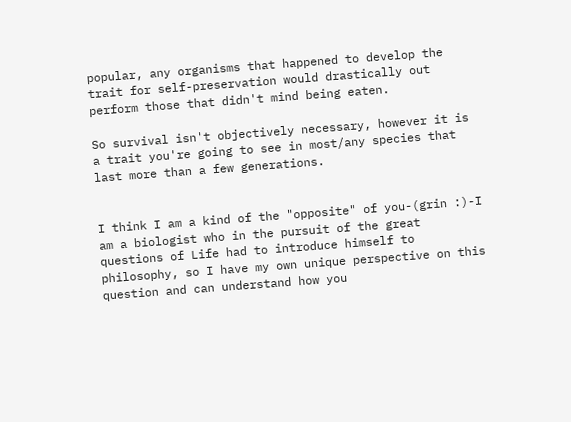popular, any organisms that happened to develop the trait for self-preservation would drastically out perform those that didn't mind being eaten.

So survival isn't objectively necessary, however it is a trait you're going to see in most/any species that last more than a few generations.


I think I am a kind of the "opposite" of you-(grin :)-I am a biologist who in the pursuit of the great questions of Life had to introduce himself to philosophy, so I have my own unique perspective on this question and can understand how you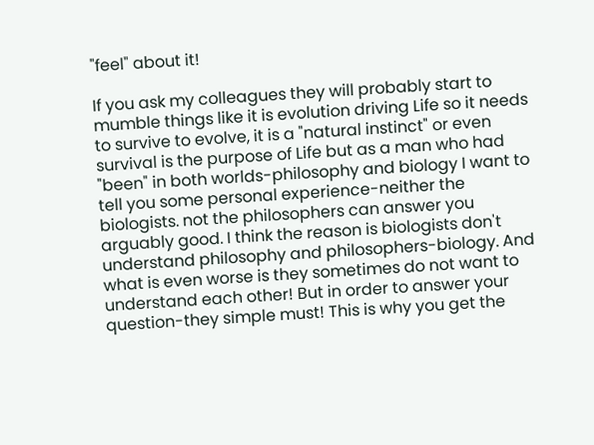"feel" about it!

If you ask my colleagues they will probably start to mumble things like it is evolution driving Life so it needs to survive to evolve, it is a "natural instinct" or even survival is the purpose of Life but as a man who had "been" in both worlds-philosophy and biology I want to tell you some personal experience-neither the biologists. not the philosophers can answer you arguably good. I think the reason is biologists don't understand philosophy and philosophers-biology. And what is even worse is they sometimes do not want to understand each other! But in order to answer your question-they simple must! This is why you get the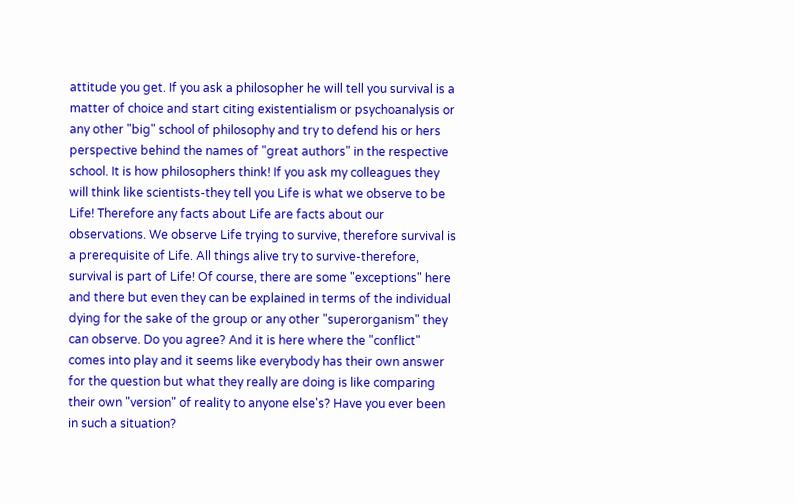attitude you get. If you ask a philosopher he will tell you survival is a matter of choice and start citing existentialism or psychoanalysis or any other "big" school of philosophy and try to defend his or hers perspective behind the names of "great authors" in the respective school. It is how philosophers think! If you ask my colleagues they will think like scientists-they tell you Life is what we observe to be Life! Therefore any facts about Life are facts about our observations. We observe Life trying to survive, therefore survival is a prerequisite of Life. All things alive try to survive-therefore, survival is part of Life! Of course, there are some "exceptions" here and there but even they can be explained in terms of the individual dying for the sake of the group or any other "superorganism" they can observe. Do you agree? And it is here where the "conflict" comes into play and it seems like everybody has their own answer for the question but what they really are doing is like comparing their own "version" of reality to anyone else's? Have you ever been in such a situation?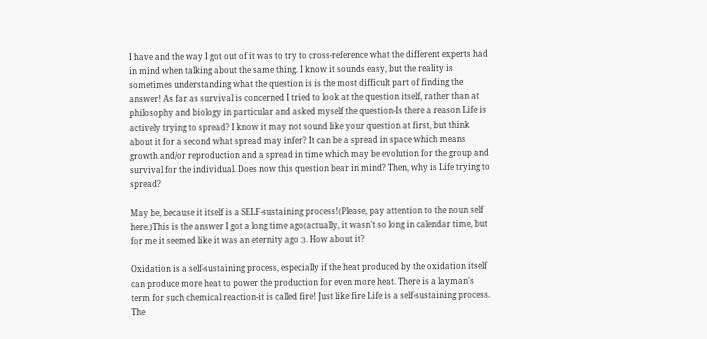I have and the way I got out of it was to try to cross-reference what the different experts had in mind when talking about the same thing. I know it sounds easy, but the reality is sometimes understanding what the question is is the most difficult part of finding the answer! As far as survival is concerned I tried to look at the question itself, rather than at philosophy and biology in particular and asked myself the question-Is there a reason Life is actively trying to spread? I know it may not sound like your question at first, but think about it for a second what spread may infer? It can be a spread in space which means growth and/or reproduction and a spread in time which may be evolution for the group and survival for the individual. Does now this question bear in mind? Then, why is Life trying to spread?

May be, because it itself is a SELF-sustaining process!(Please, pay attention to the noun self here.)This is the answer I got a long time ago(actually, it wasn't so long in calendar time, but for me it seemed like it was an eternity ago :). How about it?

Oxidation is a self-sustaining process, especially if the heat produced by the oxidation itself can produce more heat to power the production for even more heat. There is a layman's term for such chemical reaction-it is called fire! Just like fire Life is a self-sustaining process. The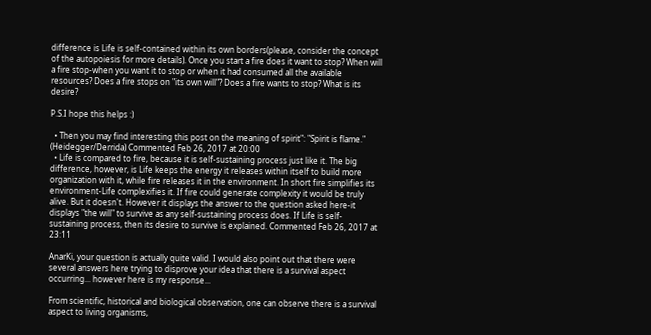difference is Life is self-contained within its own borders(please, consider the concept of the autopoiesis for more details). Once you start a fire does it want to stop? When will a fire stop-when you want it to stop or when it had consumed all the available resources? Does a fire stops on "its own will"? Does a fire wants to stop? What is its desire?

P.S.I hope this helps :)

  • Then you may find interesting this post on the meaning of spirit": "Spirit is flame." (Heidegger/Derrida) Commented Feb 26, 2017 at 20:00
  • Life is compared to fire, because it is self-sustaining process just like it. The big difference, however, is Life keeps the energy it releases within itself to build more organization with it, while fire releases it in the environment. In short fire simplifies its environment-Life complexifies it. If fire could generate complexity it would be truly alive. But it doesn't. However it displays the answer to the question asked here-it displays "the will" to survive as any self-sustaining process does. If Life is self-sustaining process, then its desire to survive is explained. Commented Feb 26, 2017 at 23:11

AnarKi, your question is actually quite valid. I would also point out that there were several answers here trying to disprove your idea that there is a survival aspect occurring... however here is my response...

From scientific, historical and biological observation, one can observe there is a survival aspect to living organisms,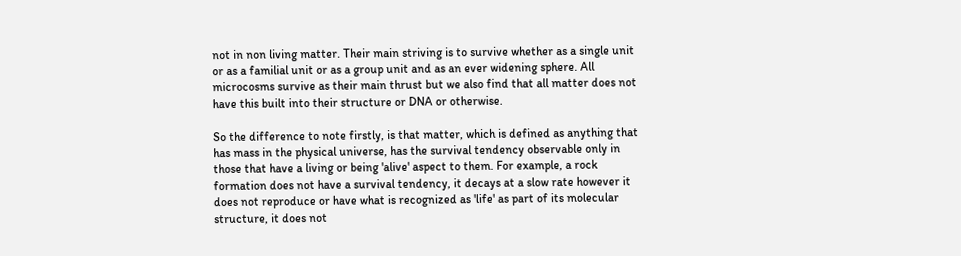not in non living matter. Their main striving is to survive whether as a single unit or as a familial unit or as a group unit and as an ever widening sphere. All microcosms survive as their main thrust but we also find that all matter does not have this built into their structure or DNA or otherwise.

So the difference to note firstly, is that matter, which is defined as anything that has mass in the physical universe, has the survival tendency observable only in those that have a living or being 'alive' aspect to them. For example, a rock formation does not have a survival tendency, it decays at a slow rate however it does not reproduce or have what is recognized as 'life' as part of its molecular structure, it does not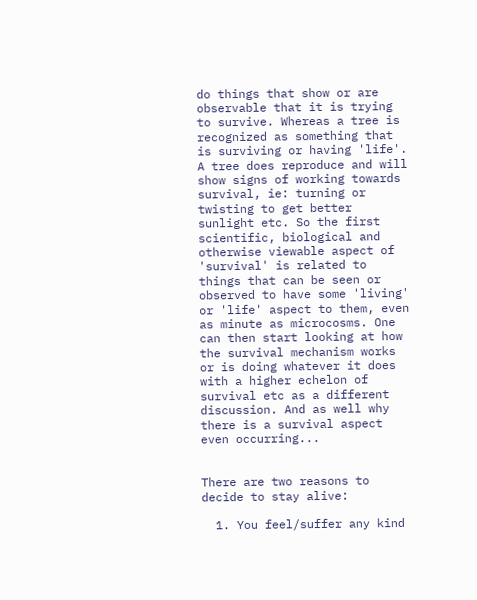do things that show or are observable that it is trying to survive. Whereas a tree is recognized as something that is surviving or having 'life'. A tree does reproduce and will show signs of working towards survival, ie: turning or twisting to get better sunlight etc. So the first scientific, biological and otherwise viewable aspect of 'survival' is related to things that can be seen or observed to have some 'living' or 'life' aspect to them, even as minute as microcosms. One can then start looking at how the survival mechanism works or is doing whatever it does with a higher echelon of survival etc as a different discussion. And as well why there is a survival aspect even occurring...


There are two reasons to decide to stay alive:

  1. You feel/suffer any kind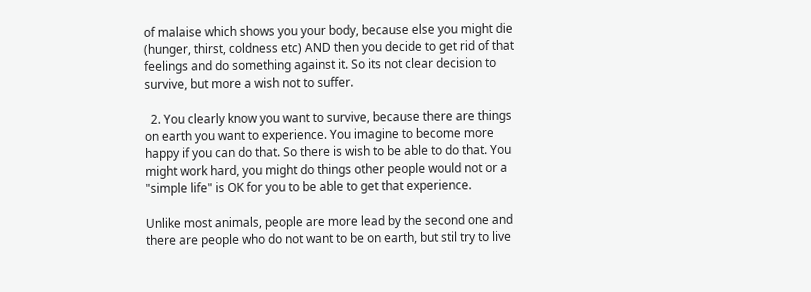of malaise which shows you your body, because else you might die (hunger, thirst, coldness etc) AND then you decide to get rid of that feelings and do something against it. So its not clear decision to survive, but more a wish not to suffer.

  2. You clearly know you want to survive, because there are things on earth you want to experience. You imagine to become more happy if you can do that. So there is wish to be able to do that. You might work hard, you might do things other people would not or a "simple life" is OK for you to be able to get that experience.

Unlike most animals, people are more lead by the second one and there are people who do not want to be on earth, but stil try to live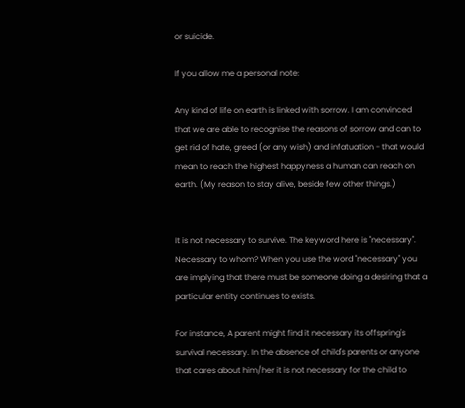or suicide.

If you allow me a personal note:

Any kind of life on earth is linked with sorrow. I am convinced that we are able to recognise the reasons of sorrow and can to get rid of hate, greed (or any wish) and infatuation - that would mean to reach the highest happyness a human can reach on earth. (My reason to stay alive, beside few other things.)


It is not necessary to survive. The keyword here is "necessary". Necessary to whom? When you use the word "necessary" you are implying that there must be someone doing a desiring that a particular entity continues to exists.

For instance, A parent might find it necessary its offspring's survival necessary. In the absence of child's parents or anyone that cares about him/her it is not necessary for the child to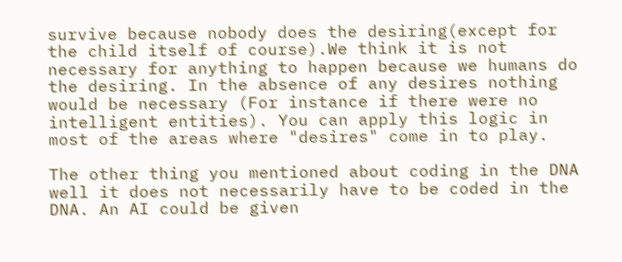survive because nobody does the desiring(except for the child itself of course).We think it is not necessary for anything to happen because we humans do the desiring. In the absence of any desires nothing would be necessary (For instance if there were no intelligent entities). You can apply this logic in most of the areas where "desires" come in to play.

The other thing you mentioned about coding in the DNA well it does not necessarily have to be coded in the DNA. An AI could be given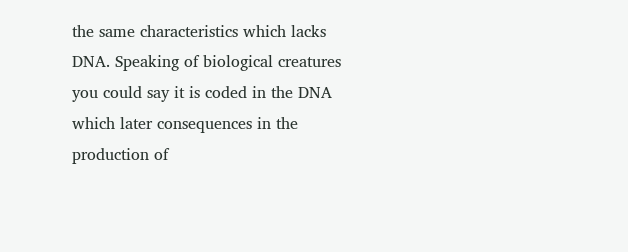the same characteristics which lacks DNA. Speaking of biological creatures you could say it is coded in the DNA which later consequences in the production of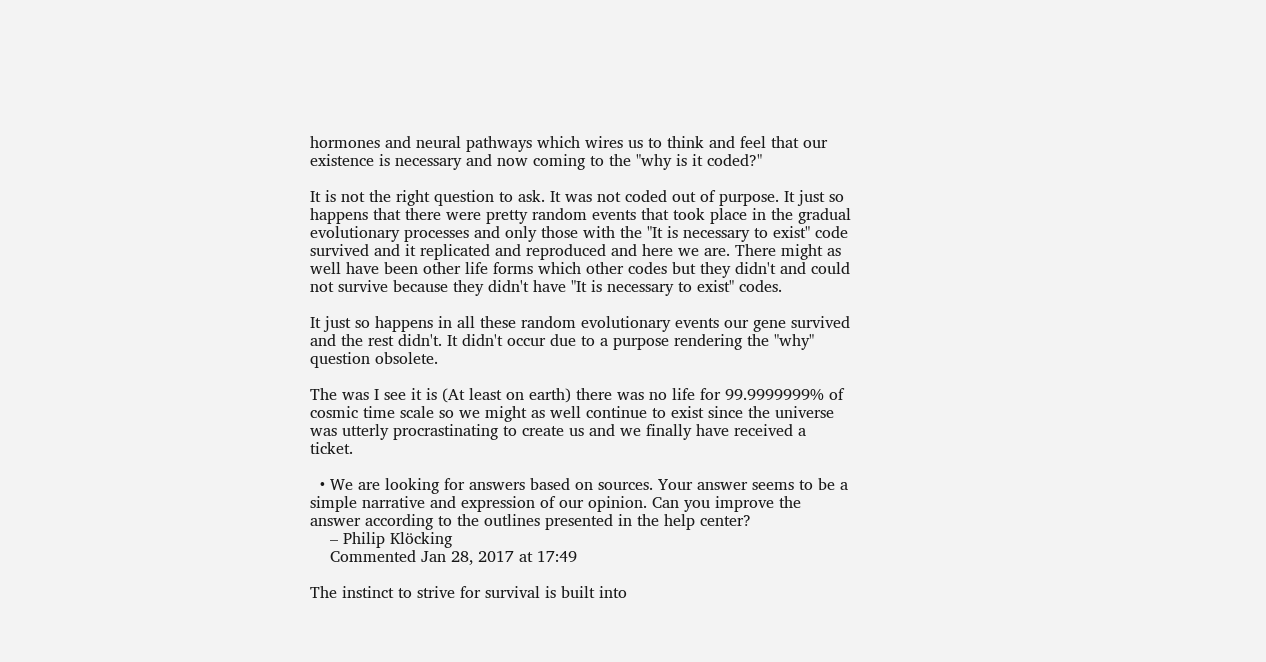hormones and neural pathways which wires us to think and feel that our existence is necessary and now coming to the "why is it coded?"

It is not the right question to ask. It was not coded out of purpose. It just so happens that there were pretty random events that took place in the gradual evolutionary processes and only those with the "It is necessary to exist" code survived and it replicated and reproduced and here we are. There might as well have been other life forms which other codes but they didn't and could not survive because they didn't have "It is necessary to exist" codes.

It just so happens in all these random evolutionary events our gene survived and the rest didn't. It didn't occur due to a purpose rendering the "why" question obsolete.

The was I see it is (At least on earth) there was no life for 99.9999999% of cosmic time scale so we might as well continue to exist since the universe was utterly procrastinating to create us and we finally have received a ticket.

  • We are looking for answers based on sources. Your answer seems to be a simple narrative and expression of our opinion. Can you improve the answer according to the outlines presented in the help center?
    – Philip Klöcking
    Commented Jan 28, 2017 at 17:49

The instinct to strive for survival is built into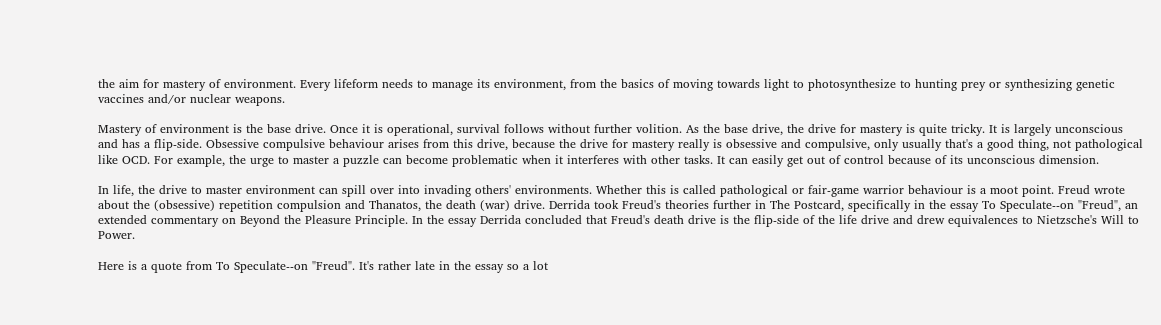the aim for mastery of environment. Every lifeform needs to manage its environment, from the basics of moving towards light to photosynthesize to hunting prey or synthesizing genetic vaccines and/or nuclear weapons.

Mastery of environment is the base drive. Once it is operational, survival follows without further volition. As the base drive, the drive for mastery is quite tricky. It is largely unconscious and has a flip-side. Obsessive compulsive behaviour arises from this drive, because the drive for mastery really is obsessive and compulsive, only usually that's a good thing, not pathological like OCD. For example, the urge to master a puzzle can become problematic when it interferes with other tasks. It can easily get out of control because of its unconscious dimension.

In life, the drive to master environment can spill over into invading others' environments. Whether this is called pathological or fair-game warrior behaviour is a moot point. Freud wrote about the (obsessive) repetition compulsion and Thanatos, the death (war) drive. Derrida took Freud's theories further in The Postcard, specifically in the essay To Speculate--on "Freud", an extended commentary on Beyond the Pleasure Principle. In the essay Derrida concluded that Freud's death drive is the flip-side of the life drive and drew equivalences to Nietzsche's Will to Power.

Here is a quote from To Speculate--on "Freud". It's rather late in the essay so a lot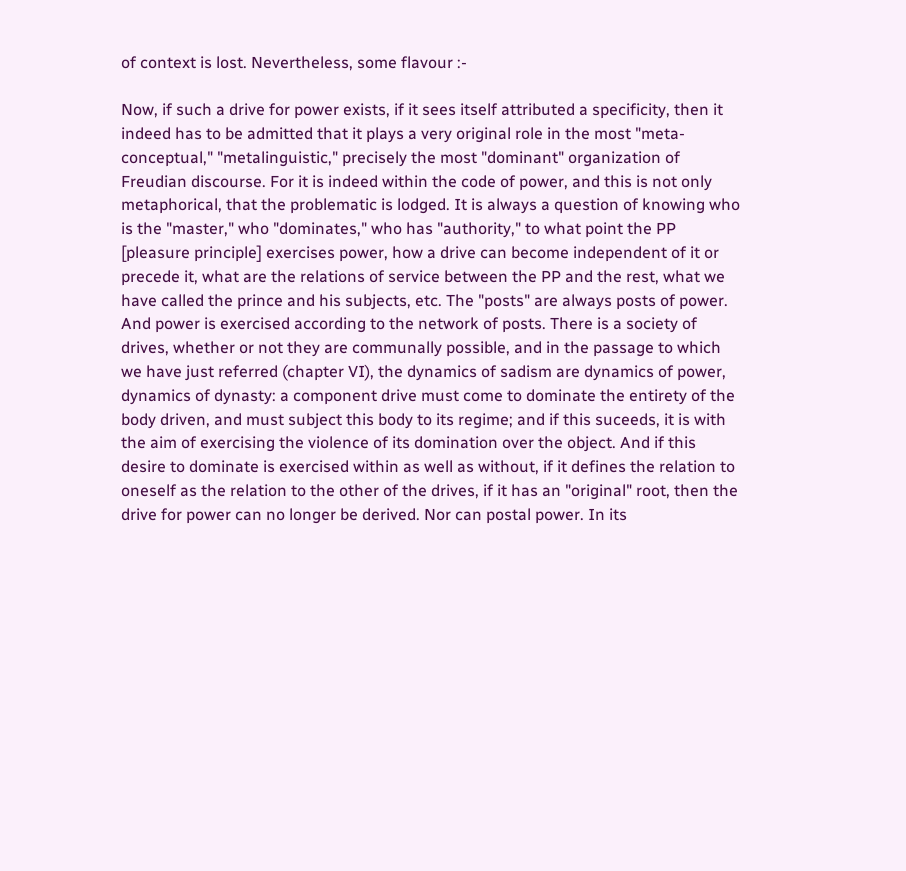of context is lost. Nevertheless, some flavour :-

Now, if such a drive for power exists, if it sees itself attributed a specificity, then it indeed has to be admitted that it plays a very original role in the most "meta-conceptual," "metalinguistic," precisely the most "dominant" organization of Freudian discourse. For it is indeed within the code of power, and this is not only metaphorical, that the problematic is lodged. It is always a question of knowing who is the "master," who "dominates," who has "authority," to what point the PP [pleasure principle] exercises power, how a drive can become independent of it or precede it, what are the relations of service between the PP and the rest, what we have called the prince and his subjects, etc. The "posts" are always posts of power. And power is exercised according to the network of posts. There is a society of drives, whether or not they are communally possible, and in the passage to which we have just referred (chapter VI), the dynamics of sadism are dynamics of power, dynamics of dynasty: a component drive must come to dominate the entirety of the body driven, and must subject this body to its regime; and if this suceeds, it is with the aim of exercising the violence of its domination over the object. And if this desire to dominate is exercised within as well as without, if it defines the relation to oneself as the relation to the other of the drives, if it has an "original" root, then the drive for power can no longer be derived. Nor can postal power. In its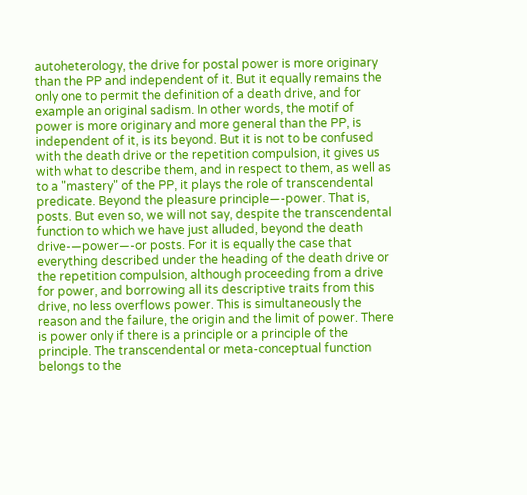autoheterology, the drive for postal power is more originary than the PP and independent of it. But it equally remains the only one to permit the definition of a death drive, and for example an original sadism. In other words, the motif of power is more originary and more general than the PP, is independent of it, is its beyond. But it is not to be confused with the death drive or the repetition compulsion, it gives us with what to describe them, and in respect to them, as well as to a "mastery" of the PP, it plays the role of transcendental predicate. Beyond the pleasure principle—-power. That is, posts. But even so, we will not say, despite the transcendental function to which we have just alluded, beyond the death drive-—power—-or posts. For it is equally the case that everything described under the heading of the death drive or the repetition compulsion, although proceeding from a drive for power, and borrowing all its descriptive traits from this drive, no less overflows power. This is simultaneously the reason and the failure, the origin and the limit of power. There is power only if there is a principle or a principle of the principle. The transcendental or meta-conceptual function belongs to the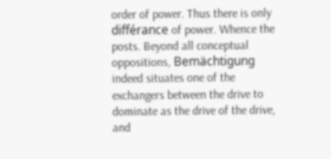order of power. Thus there is only différance of power. Whence the posts. Beyond all conceptual oppositions, Bemächtigung indeed situates one of the exchangers between the drive to dominate as the drive of the drive, and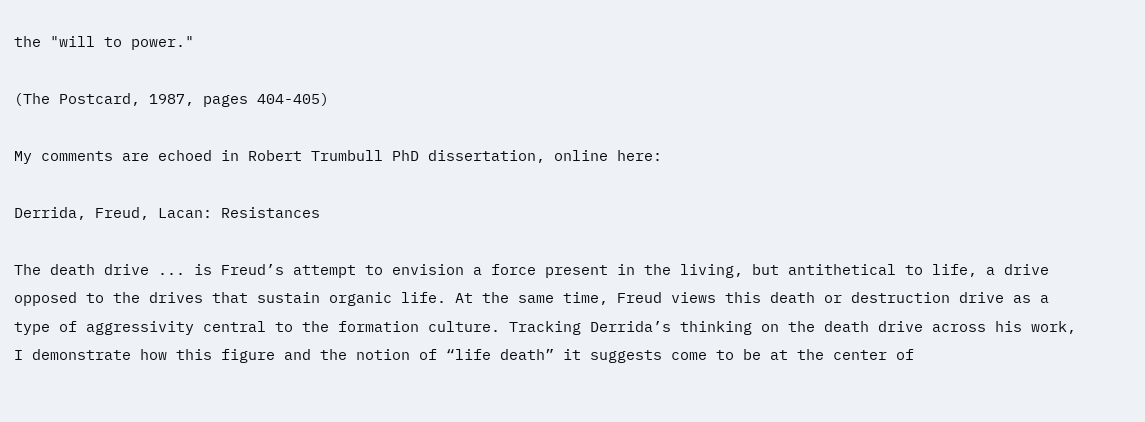the "will to power."

(The Postcard, 1987, pages 404-405)

My comments are echoed in Robert Trumbull PhD dissertation, online here:

Derrida, Freud, Lacan: Resistances

The death drive ... is Freud’s attempt to envision a force present in the living, but antithetical to life, a drive opposed to the drives that sustain organic life. At the same time, Freud views this death or destruction drive as a type of aggressivity central to the formation culture. Tracking Derrida’s thinking on the death drive across his work, I demonstrate how this figure and the notion of “life death” it suggests come to be at the center of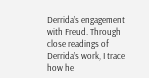Derrida’s engagement with Freud. Through close readings of Derrida’s work, I trace how he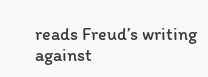reads Freud’s writing against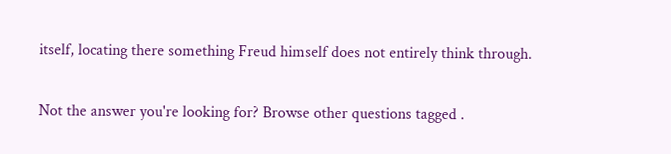itself, locating there something Freud himself does not entirely think through.

Not the answer you're looking for? Browse other questions tagged .